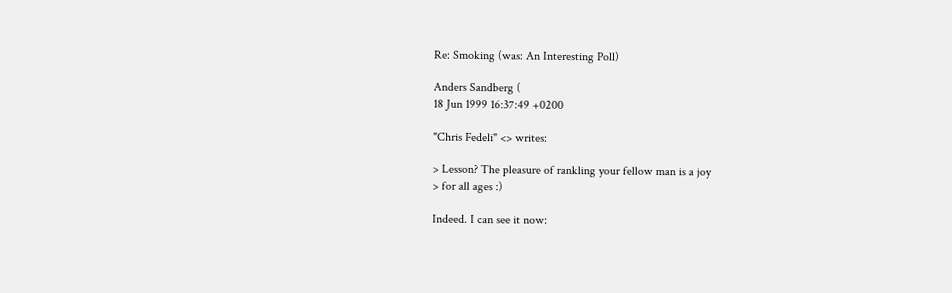Re: Smoking (was: An Interesting Poll)

Anders Sandberg (
18 Jun 1999 16:37:49 +0200

"Chris Fedeli" <> writes:

> Lesson? The pleasure of rankling your fellow man is a joy
> for all ages :)

Indeed. I can see it now: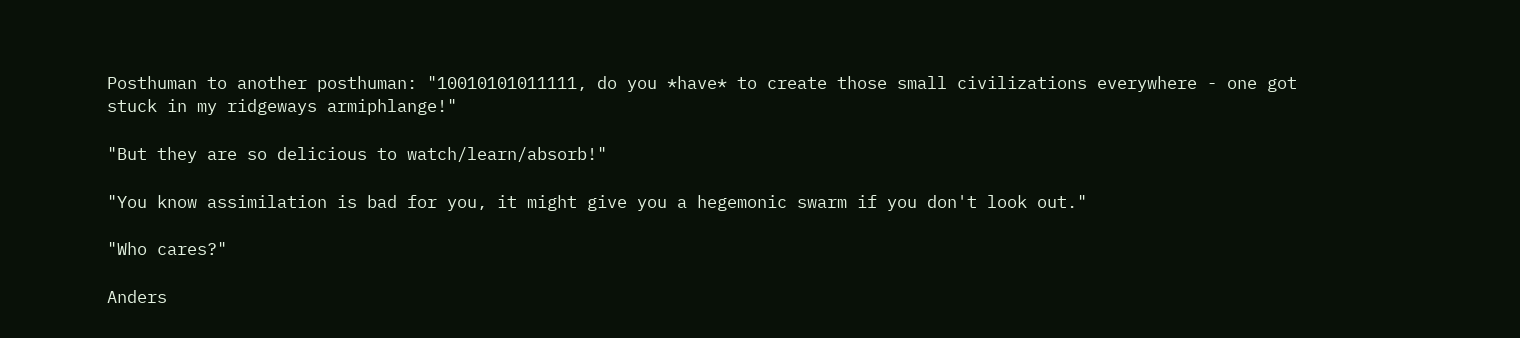Posthuman to another posthuman: "10010101011111, do you *have* to create those small civilizations everywhere - one got stuck in my ridgeways armiphlange!"

"But they are so delicious to watch/learn/absorb!"

"You know assimilation is bad for you, it might give you a hegemonic swarm if you don't look out."

"Who cares?"

Anders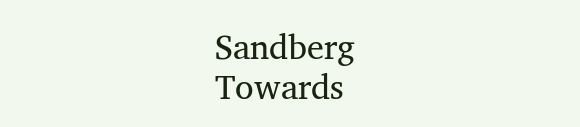Sandberg                                      Towards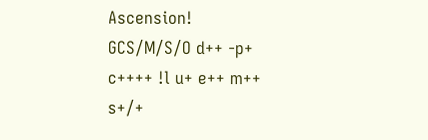Ascension!
GCS/M/S/O d++ -p+ c++++ !l u+ e++ m++ s+/+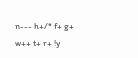n--- h+/* f+ g+ w++ t+ r+ !y